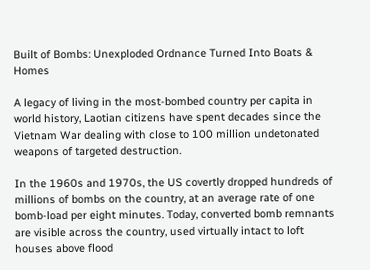Built of Bombs: Unexploded Ordnance Turned Into Boats & Homes

A legacy of living in the most-bombed country per capita in world history, Laotian citizens have spent decades since the Vietnam War dealing with close to 100 million undetonated weapons of targeted destruction.

In the 1960s and 1970s, the US covertly dropped hundreds of millions of bombs on the country, at an average rate of one bomb-load per eight minutes. Today, converted bomb remnants are visible across the country, used virtually intact to loft houses above flood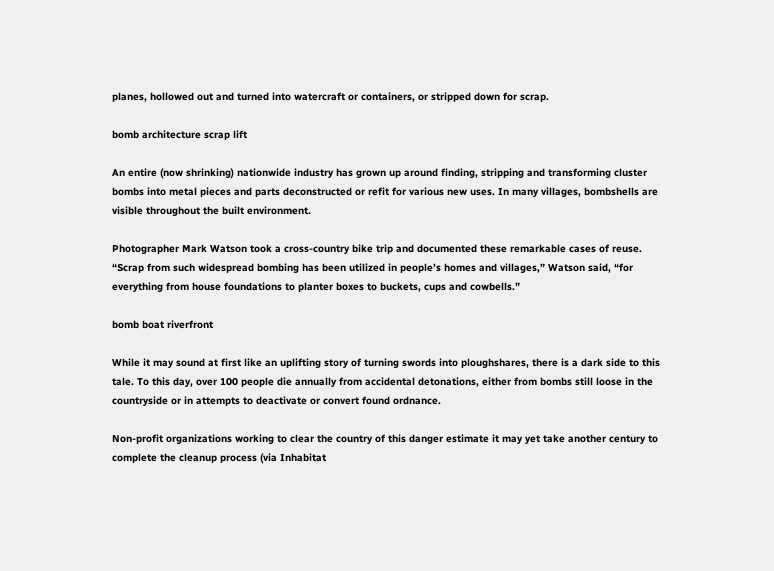planes, hollowed out and turned into watercraft or containers, or stripped down for scrap.

bomb architecture scrap lift

An entire (now shrinking) nationwide industry has grown up around finding, stripping and transforming cluster bombs into metal pieces and parts deconstructed or refit for various new uses. In many villages, bombshells are visible throughout the built environment.

Photographer Mark Watson took a cross-country bike trip and documented these remarkable cases of reuse. “Scrap from such widespread bombing has been utilized in people’s homes and villages,” Watson said, “for everything from house foundations to planter boxes to buckets, cups and cowbells.”

bomb boat riverfront

While it may sound at first like an uplifting story of turning swords into ploughshares, there is a dark side to this tale. To this day, over 100 people die annually from accidental detonations, either from bombs still loose in the countryside or in attempts to deactivate or convert found ordnance.

Non-profit organizations working to clear the country of this danger estimate it may yet take another century to complete the cleanup process (via Inhabitat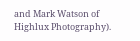and Mark Watson of Highlux Photography).